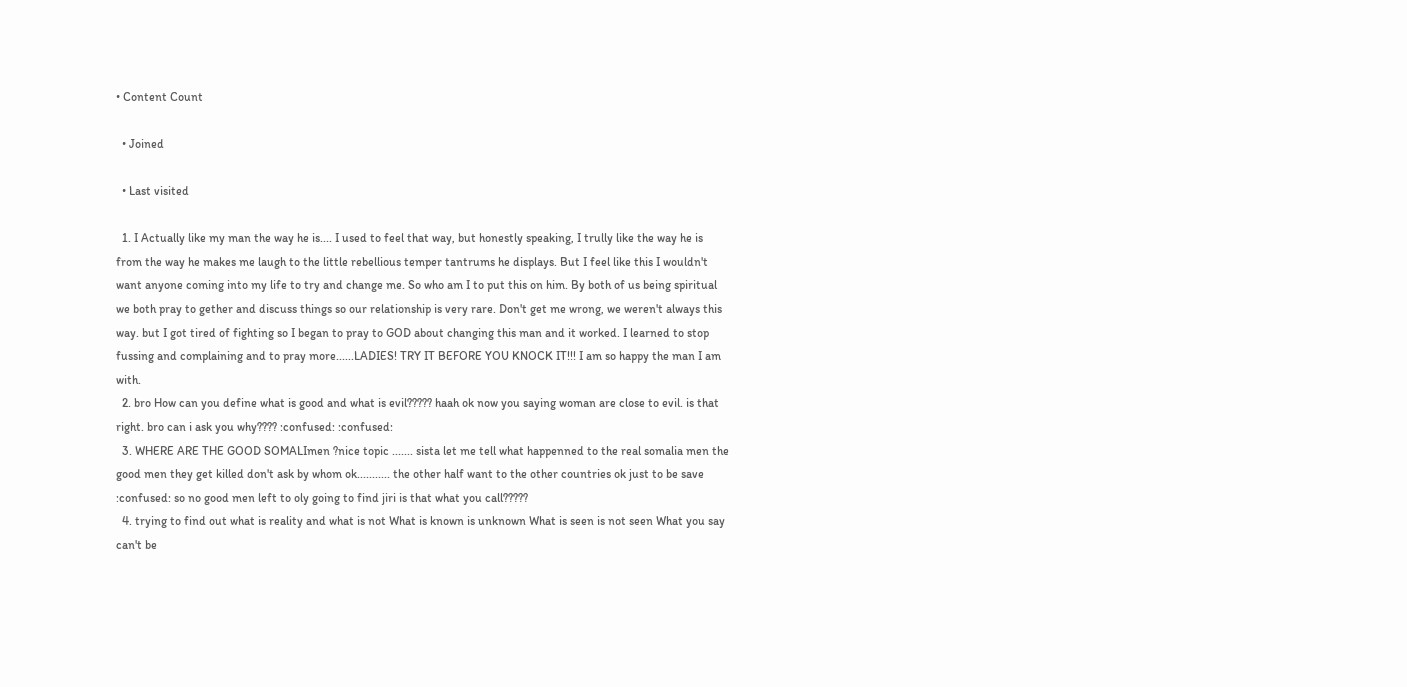• Content Count

  • Joined

  • Last visited

  1. I Actually like my man the way he is.... I used to feel that way, but honestly speaking, I trully like the way he is from the way he makes me laugh to the little rebellious temper tantrums he displays. But I feel like this I wouldn't want anyone coming into my life to try and change me. So who am I to put this on him. By both of us being spiritual we both pray to gether and discuss things so our relationship is very rare. Don't get me wrong, we weren't always this way. but I got tired of fighting so I began to pray to GOD about changing this man and it worked. I learned to stop fussing and complaining and to pray more......LADIES! TRY IT BEFORE YOU KNOCK IT!!! I am so happy the man I am with.
  2. bro How can you define what is good and what is evil????? haah ok now you saying woman are close to evil. is that right. bro can i ask you why???? :confused: :confused:
  3. WHERE ARE THE GOOD SOMALImen ?nice topic ....... sista let me tell what happenned to the real somalia men the good men they get killed don't ask by whom ok........... the other half want to the other countries ok just to be save :confused: so no good men left to oly going to find jiri is that what you call?????
  4. trying to find out what is reality and what is not What is known is unknown What is seen is not seen What you say can't be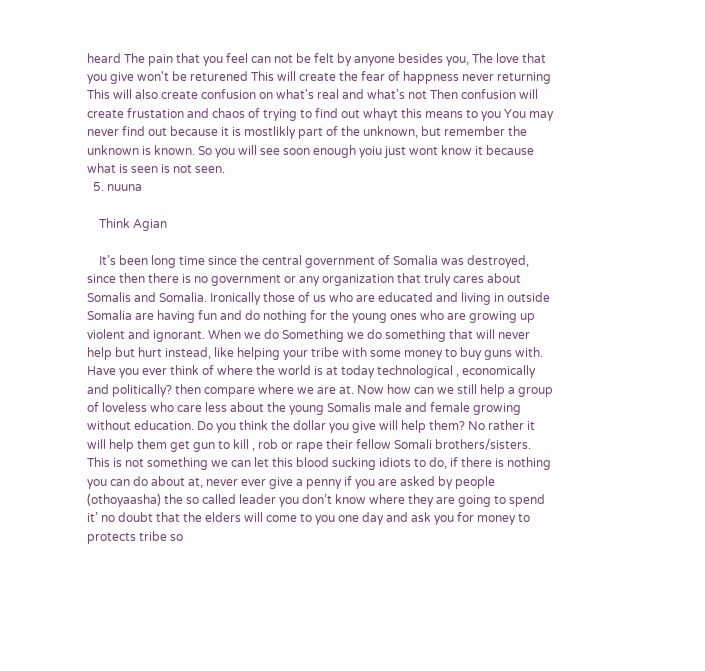heard The pain that you feel can not be felt by anyone besides you, The love that you give won't be returened This will create the fear of happness never returning This will also create confusion on what's real and what's not Then confusion will create frustation and chaos of trying to find out whayt this means to you You may never find out because it is mostlikly part of the unknown, but remember the unknown is known. So you will see soon enough yoiu just wont know it because what is seen is not seen.
  5. nuuna

    Think Agian

    It’s been long time since the central government of Somalia was destroyed, since then there is no government or any organization that truly cares about Somalis and Somalia. Ironically those of us who are educated and living in outside Somalia are having fun and do nothing for the young ones who are growing up violent and ignorant. When we do Something we do something that will never help but hurt instead, like helping your tribe with some money to buy guns with. Have you ever think of where the world is at today technological , economically and politically? then compare where we are at. Now how can we still help a group of loveless who care less about the young Somalis male and female growing without education. Do you think the dollar you give will help them? No rather it will help them get gun to kill , rob or rape their fellow Somali brothers/sisters. This is not something we can let this blood sucking idiots to do, if there is nothing you can do about at, never ever give a penny if you are asked by people (othoyaasha) the so called leader you don’t know where they are going to spend it’ no doubt that the elders will come to you one day and ask you for money to protects tribe so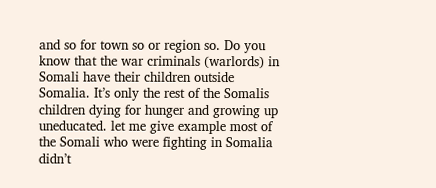and so for town so or region so. Do you know that the war criminals (warlords) in Somali have their children outside Somalia. It’s only the rest of the Somalis children dying for hunger and growing up uneducated. let me give example most of the Somali who were fighting in Somalia didn’t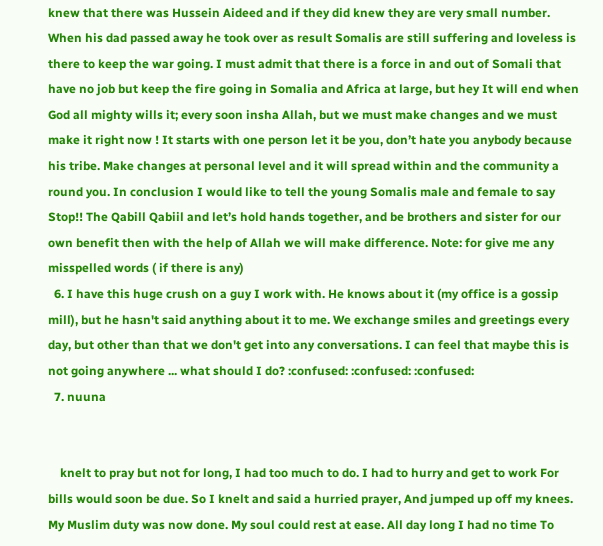knew that there was Hussein Aideed and if they did knew they are very small number. When his dad passed away he took over as result Somalis are still suffering and loveless is there to keep the war going. I must admit that there is a force in and out of Somali that have no job but keep the fire going in Somalia and Africa at large, but hey It will end when God all mighty wills it; every soon insha Allah, but we must make changes and we must make it right now ! It starts with one person let it be you, don’t hate you anybody because his tribe. Make changes at personal level and it will spread within and the community a round you. In conclusion I would like to tell the young Somalis male and female to say Stop!! The Qabill Qabiil and let’s hold hands together, and be brothers and sister for our own benefit then with the help of Allah we will make difference. Note: for give me any misspelled words ( if there is any)
  6. I have this huge crush on a guy I work with. He knows about it (my office is a gossip mill), but he hasn't said anything about it to me. We exchange smiles and greetings every day, but other than that we don't get into any conversations. I can feel that maybe this is not going anywhere ... what should I do? :confused: :confused: :confused:
  7. nuuna


    knelt to pray but not for long, I had too much to do. I had to hurry and get to work For bills would soon be due. So I knelt and said a hurried prayer, And jumped up off my knees. My Muslim duty was now done. My soul could rest at ease. All day long I had no time To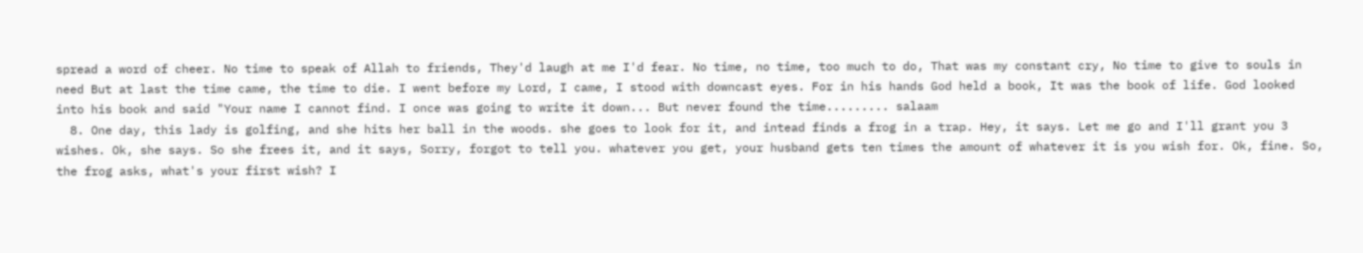spread a word of cheer. No time to speak of Allah to friends, They'd laugh at me I'd fear. No time, no time, too much to do, That was my constant cry, No time to give to souls in need But at last the time came, the time to die. I went before my Lord, I came, I stood with downcast eyes. For in his hands God held a book, It was the book of life. God looked into his book and said "Your name I cannot find. I once was going to write it down... But never found the time......... salaam
  8. One day, this lady is golfing, and she hits her ball in the woods. she goes to look for it, and intead finds a frog in a trap. Hey, it says. Let me go and I'll grant you 3 wishes. Ok, she says. So she frees it, and it says, Sorry, forgot to tell you. whatever you get, your husband gets ten times the amount of whatever it is you wish for. Ok, fine. So, the frog asks, what's your first wish? I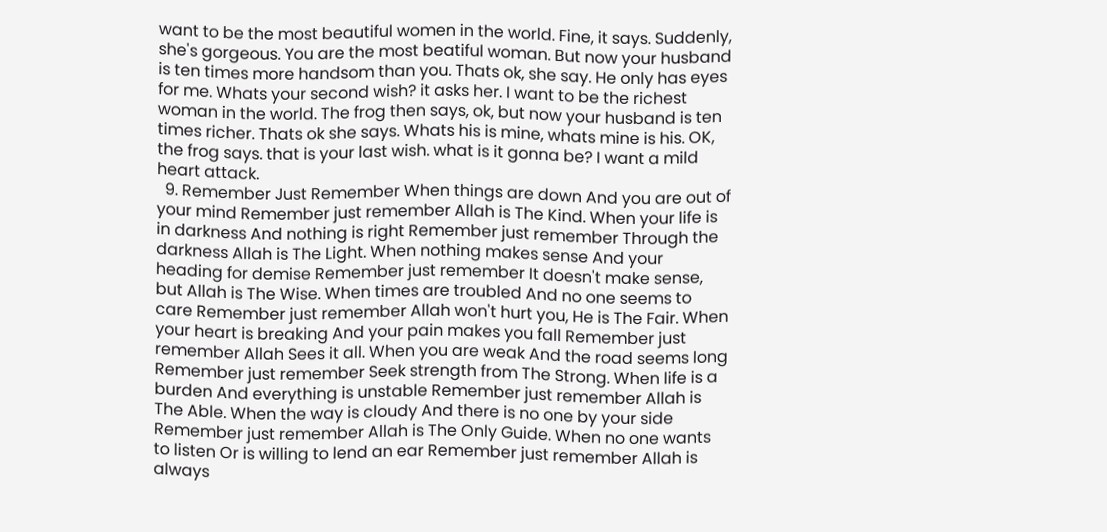want to be the most beautiful women in the world. Fine, it says. Suddenly, she's gorgeous. You are the most beatiful woman. But now your husband is ten times more handsom than you. Thats ok, she say. He only has eyes for me. Whats your second wish? it asks her. I want to be the richest woman in the world. The frog then says, ok, but now your husband is ten times richer. Thats ok she says. Whats his is mine, whats mine is his. OK, the frog says. that is your last wish. what is it gonna be? I want a mild heart attack.
  9. Remember Just Remember When things are down And you are out of your mind Remember just remember Allah is The Kind. When your life is in darkness And nothing is right Remember just remember Through the darkness Allah is The Light. When nothing makes sense And your heading for demise Remember just remember It doesn't make sense, but Allah is The Wise. When times are troubled And no one seems to care Remember just remember Allah won't hurt you, He is The Fair. When your heart is breaking And your pain makes you fall Remember just remember Allah Sees it all. When you are weak And the road seems long Remember just remember Seek strength from The Strong. When life is a burden And everything is unstable Remember just remember Allah is The Able. When the way is cloudy And there is no one by your side Remember just remember Allah is The Only Guide. When no one wants to listen Or is willing to lend an ear Remember just remember Allah is always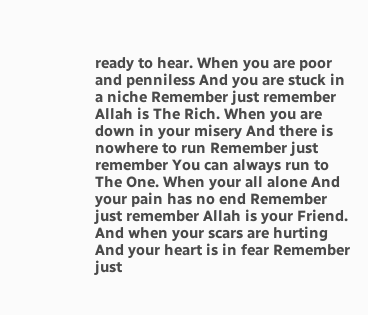ready to hear. When you are poor and penniless And you are stuck in a niche Remember just remember Allah is The Rich. When you are down in your misery And there is nowhere to run Remember just remember You can always run to The One. When your all alone And your pain has no end Remember just remember Allah is your Friend. And when your scars are hurting And your heart is in fear Remember just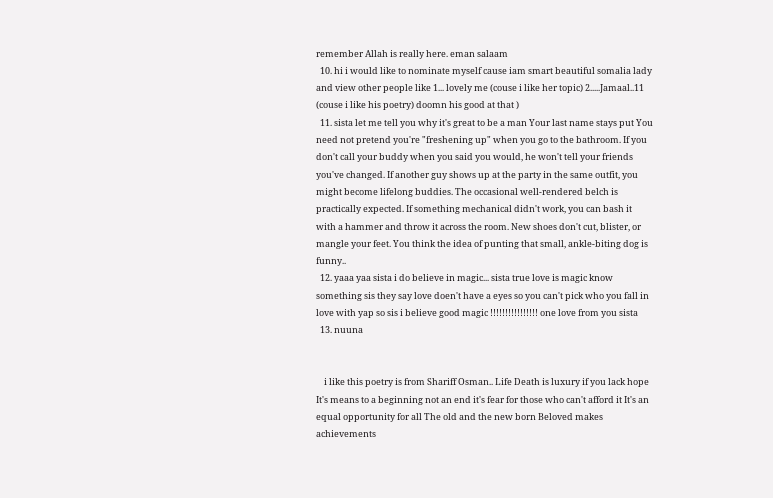remember Allah is really here. eman salaam
  10. hi i would like to nominate myself cause iam smart beautiful somalia lady and view other people like 1... lovely me (couse i like her topic) 2.....Jamaal..11 (couse i like his poetry) doomn his good at that )
  11. sista let me tell you why it's great to be a man Your last name stays put You need not pretend you're "freshening up" when you go to the bathroom. If you don't call your buddy when you said you would, he won't tell your friends you've changed. If another guy shows up at the party in the same outfit, you might become lifelong buddies. The occasional well-rendered belch is practically expected. If something mechanical didn't work, you can bash it with a hammer and throw it across the room. New shoes don't cut, blister, or mangle your feet. You think the idea of punting that small, ankle-biting dog is funny..
  12. yaaa yaa sista i do believe in magic... sista true love is magic know something sis they say love doen't have a eyes so you can't pick who you fall in love with yap so sis i believe good magic !!!!!!!!!!!!!!!! one love from you sista
  13. nuuna


    i like this poetry is from Shariff Osman.. Life Death is luxury if you lack hope It's means to a beginning not an end it's fear for those who can't afford it It's an equal opportunity for all The old and the new born Beloved makes achievements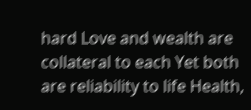hard Love and wealth are collateral to each Yet both are reliability to life Health,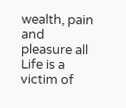wealth, pain and pleasure all Life is a victim of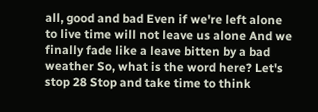all, good and bad Even if we're left alone to live time will not leave us alone And we finally fade like a leave bitten by a bad weather So, what is the word here? Let's stop 28 Stop and take time to think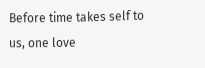Before time takes self to us, one love